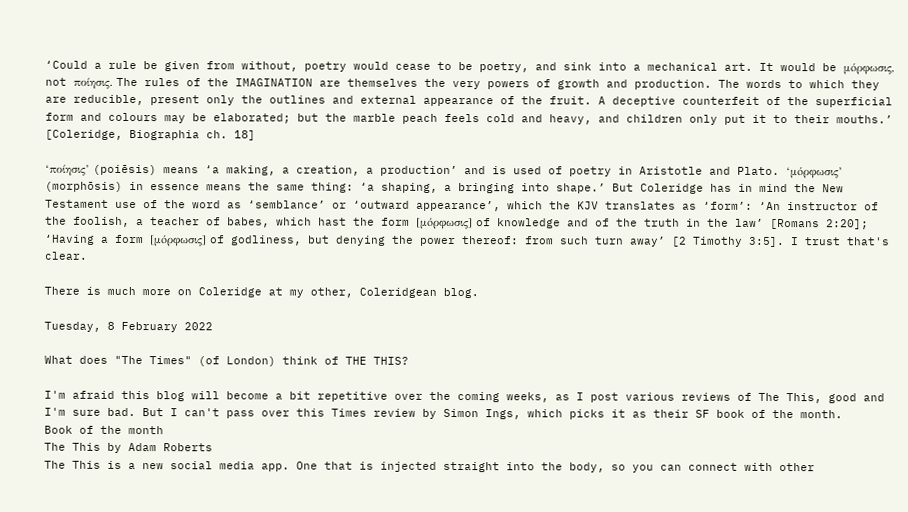‘Could a rule be given from without, poetry would cease to be poetry, and sink into a mechanical art. It would be μóρφωσις, not ποίησις. The rules of the IMAGINATION are themselves the very powers of growth and production. The words to which they are reducible, present only the outlines and external appearance of the fruit. A deceptive counterfeit of the superficial form and colours may be elaborated; but the marble peach feels cold and heavy, and children only put it to their mouths.’ [Coleridge, Biographia ch. 18]

‘ποίησις’ (poiēsis) means ‘a making, a creation, a production’ and is used of poetry in Aristotle and Plato. ‘μóρφωσις’ (morphōsis) in essence means the same thing: ‘a shaping, a bringing into shape.’ But Coleridge has in mind the New Testament use of the word as ‘semblance’ or ‘outward appearance’, which the KJV translates as ‘form’: ‘An instructor of the foolish, a teacher of babes, which hast the form [μóρφωσις] of knowledge and of the truth in the law’ [Romans 2:20]; ‘Having a form [μóρφωσις] of godliness, but denying the power thereof: from such turn away’ [2 Timothy 3:5]. I trust that's clear.

There is much more on Coleridge at my other, Coleridgean blog.

Tuesday, 8 February 2022

What does "The Times" (of London) think of THE THIS?

I'm afraid this blog will become a bit repetitive over the coming weeks, as I post various reviews of The This, good and I'm sure bad. But I can't pass over this Times review by Simon Ings, which picks it as their SF book of the month.
Book of the month
The This by Adam Roberts
The This is a new social media app. One that is injected straight into the body, so you can connect with other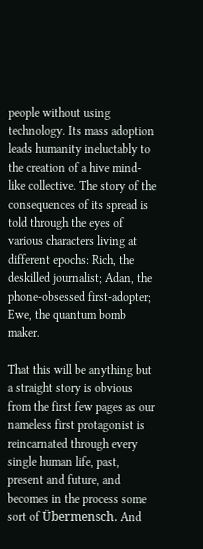people without using technology. Its mass adoption leads humanity ineluctably to the creation of a hive mind-like collective. The story of the consequences of its spread is told through the eyes of various characters living at different epochs: Rich, the deskilled journalist; Adan, the phone-obsessed first-adopter; Ewe, the quantum bomb maker.

That this will be anything but a straight story is obvious from the first few pages as our nameless first protagonist is reincarnated through every single human life, past, present and future, and becomes in the process some sort of Übermensch. And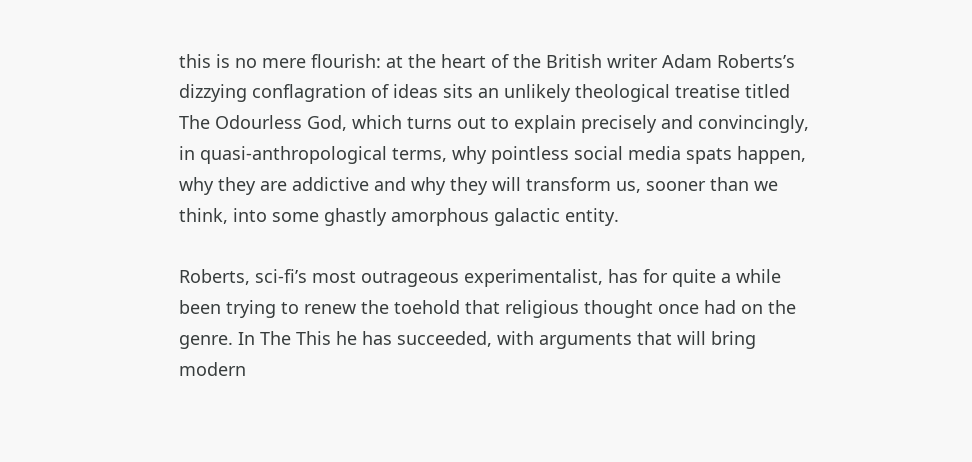this is no mere flourish: at the heart of the British writer Adam Roberts’s dizzying conflagration of ideas sits an unlikely theological treatise titled The Odourless God, which turns out to explain precisely and convincingly, in quasi-anthropological terms, why pointless social media spats happen, why they are addictive and why they will transform us, sooner than we think, into some ghastly amorphous galactic entity.

Roberts, sci-fi’s most outrageous experimentalist, has for quite a while been trying to renew the toehold that religious thought once had on the genre. In The This he has succeeded, with arguments that will bring modern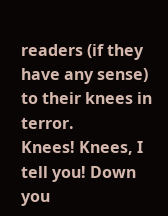readers (if they have any sense) to their knees in terror.
Knees! Knees, I tell you! Down you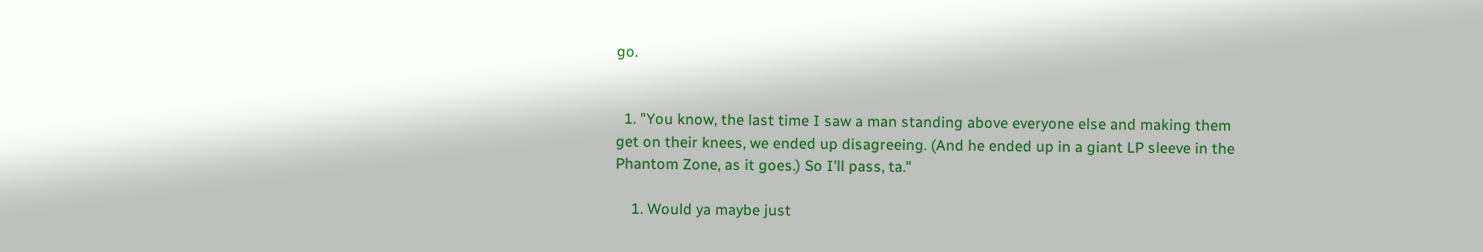go.


  1. "You know, the last time I saw a man standing above everyone else and making them get on their knees, we ended up disagreeing. (And he ended up in a giant LP sleeve in the Phantom Zone, as it goes.) So I'll pass, ta."

    1. Would ya maybe just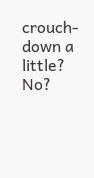crouch-down a little? No?